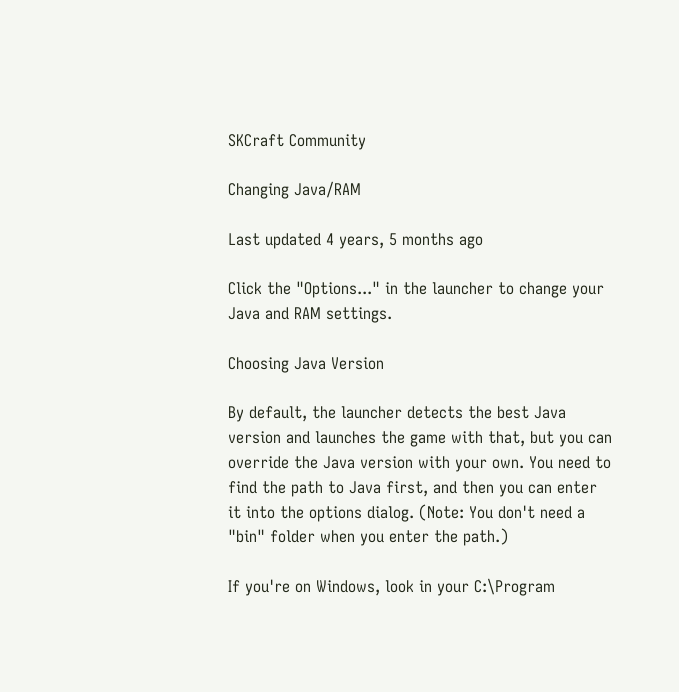SKCraft Community

Changing Java/RAM

Last updated 4 years, 5 months ago

Click the "Options..." in the launcher to change your Java and RAM settings.

Choosing Java Version

By default, the launcher detects the best Java version and launches the game with that, but you can override the Java version with your own. You need to find the path to Java first, and then you can enter it into the options dialog. (Note: You don't need a "bin" folder when you enter the path.)

If you're on Windows, look in your C:\Program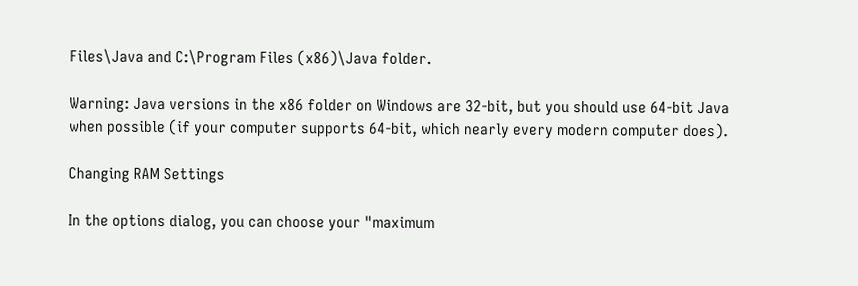Files\Java and C:\Program Files (x86)\Java folder.

Warning: Java versions in the x86 folder on Windows are 32-bit, but you should use 64-bit Java when possible (if your computer supports 64-bit, which nearly every modern computer does).

Changing RAM Settings

In the options dialog, you can choose your "maximum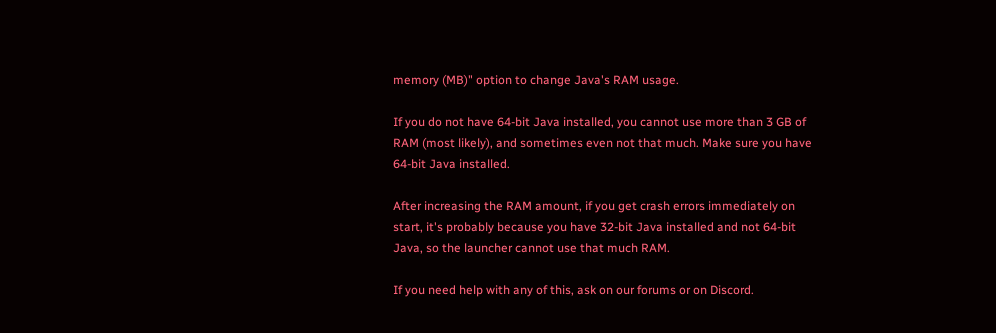memory (MB)" option to change Java's RAM usage.

If you do not have 64-bit Java installed, you cannot use more than 3 GB of RAM (most likely), and sometimes even not that much. Make sure you have 64-bit Java installed.

After increasing the RAM amount, if you get crash errors immediately on start, it's probably because you have 32-bit Java installed and not 64-bit Java, so the launcher cannot use that much RAM.

If you need help with any of this, ask on our forums or on Discord.